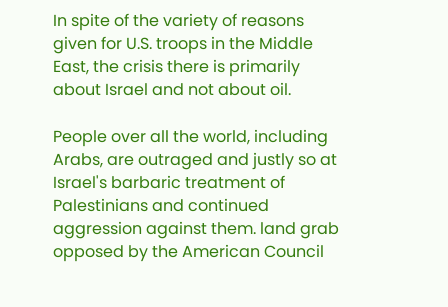In spite of the variety of reasons given for U.S. troops in the Middle East, the crisis there is primarily about Israel and not about oil.

People over all the world, including Arabs, are outraged and justly so at Israel's barbaric treatment of Palestinians and continued aggression against them. land grab opposed by the American Council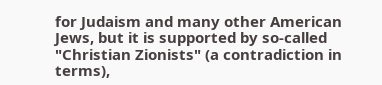for Judaism and many other American Jews, but it is supported by so-called "Christian Zionists" (a contradiction in terms),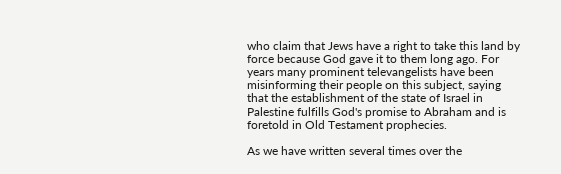who claim that Jews have a right to take this land by force because God gave it to them long ago. For years many prominent televangelists have been misinforming their people on this subject, saying that the establishment of the state of Israel in Palestine fulfills God's promise to Abraham and is foretold in Old Testament prophecies.

As we have written several times over the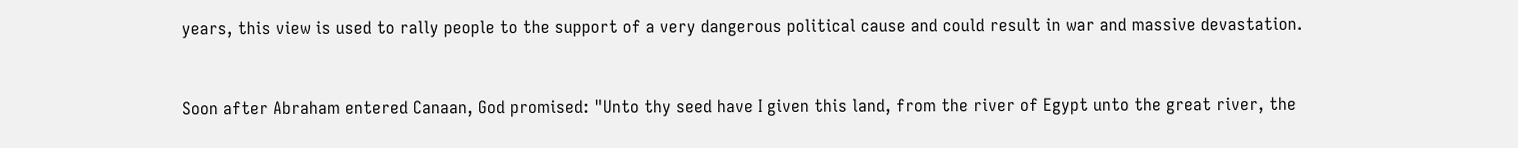years, this view is used to rally people to the support of a very dangerous political cause and could result in war and massive devastation.


Soon after Abraham entered Canaan, God promised: "Unto thy seed have I given this land, from the river of Egypt unto the great river, the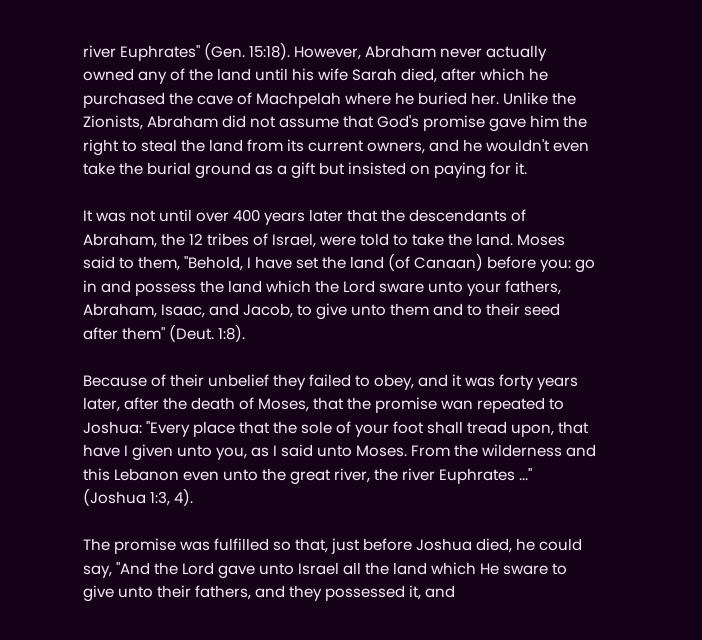river Euphrates" (Gen. 15:18). However, Abraham never actually owned any of the land until his wife Sarah died, after which he purchased the cave of Machpelah where he buried her. Unlike the Zionists, Abraham did not assume that God's promise gave him the right to steal the land from its current owners, and he wouldn't even take the burial ground as a gift but insisted on paying for it.

It was not until over 400 years later that the descendants of Abraham, the 12 tribes of Israel, were told to take the land. Moses said to them, "Behold, I have set the land (of Canaan) before you: go in and possess the land which the Lord sware unto your fathers, Abraham, Isaac, and Jacob, to give unto them and to their seed after them" (Deut. 1:8).

Because of their unbelief they failed to obey, and it was forty years later, after the death of Moses, that the promise wan repeated to Joshua: "Every place that the sole of your foot shall tread upon, that have I given unto you, as I said unto Moses. From the wilderness and this Lebanon even unto the great river, the river Euphrates ..." (Joshua 1:3, 4).

The promise was fulfilled so that, just before Joshua died, he could say, "And the Lord gave unto Israel all the land which He sware to give unto their fathers, and they possessed it, and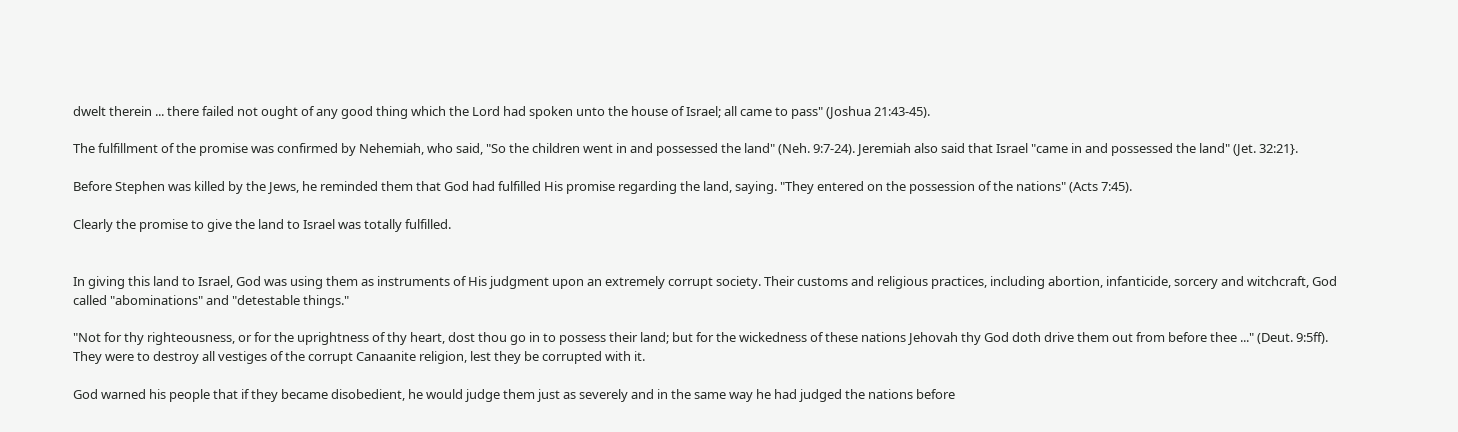dwelt therein ... there failed not ought of any good thing which the Lord had spoken unto the house of Israel; all came to pass" (Joshua 21:43-45).

The fulfillment of the promise was confirmed by Nehemiah, who said, "So the children went in and possessed the land" (Neh. 9:7-24). Jeremiah also said that Israel "came in and possessed the land" (Jet. 32:21}.

Before Stephen was killed by the Jews, he reminded them that God had fulfilled His promise regarding the land, saying. "They entered on the possession of the nations" (Acts 7:45).

Clearly the promise to give the land to Israel was totally fulfilled.


In giving this land to Israel, God was using them as instruments of His judgment upon an extremely corrupt society. Their customs and religious practices, including abortion, infanticide, sorcery and witchcraft, God called "abominations" and "detestable things."

"Not for thy righteousness, or for the uprightness of thy heart, dost thou go in to possess their land; but for the wickedness of these nations Jehovah thy God doth drive them out from before thee ..." (Deut. 9:5ff). They were to destroy all vestiges of the corrupt Canaanite religion, lest they be corrupted with it.

God warned his people that if they became disobedient, he would judge them just as severely and in the same way he had judged the nations before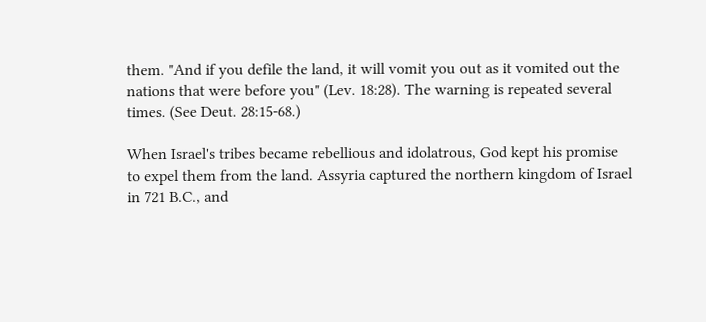them. "And if you defile the land, it will vomit you out as it vomited out the nations that were before you" (Lev. 18:28). The warning is repeated several times. (See Deut. 28:15-68.)

When Israel's tribes became rebellious and idolatrous, God kept his promise to expel them from the land. Assyria captured the northern kingdom of Israel in 721 B.C., and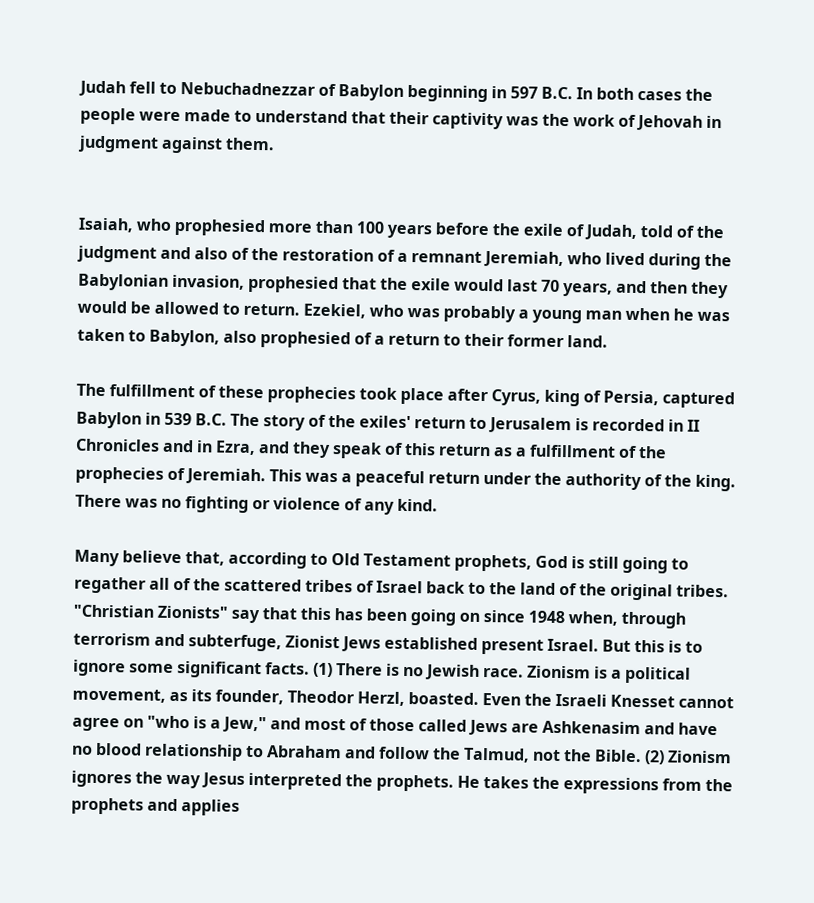Judah fell to Nebuchadnezzar of Babylon beginning in 597 B.C. In both cases the people were made to understand that their captivity was the work of Jehovah in judgment against them.


Isaiah, who prophesied more than 100 years before the exile of Judah, told of the judgment and also of the restoration of a remnant Jeremiah, who lived during the Babylonian invasion, prophesied that the exile would last 70 years, and then they would be allowed to return. Ezekiel, who was probably a young man when he was taken to Babylon, also prophesied of a return to their former land.

The fulfillment of these prophecies took place after Cyrus, king of Persia, captured Babylon in 539 B.C. The story of the exiles' return to Jerusalem is recorded in II Chronicles and in Ezra, and they speak of this return as a fulfillment of the prophecies of Jeremiah. This was a peaceful return under the authority of the king. There was no fighting or violence of any kind.

Many believe that, according to Old Testament prophets, God is still going to regather all of the scattered tribes of Israel back to the land of the original tribes. "Christian Zionists" say that this has been going on since 1948 when, through terrorism and subterfuge, Zionist Jews established present Israel. But this is to ignore some significant facts. (1) There is no Jewish race. Zionism is a political movement, as its founder, Theodor Herzl, boasted. Even the Israeli Knesset cannot agree on "who is a Jew," and most of those called Jews are Ashkenasim and have no blood relationship to Abraham and follow the Talmud, not the Bible. (2) Zionism ignores the way Jesus interpreted the prophets. He takes the expressions from the prophets and applies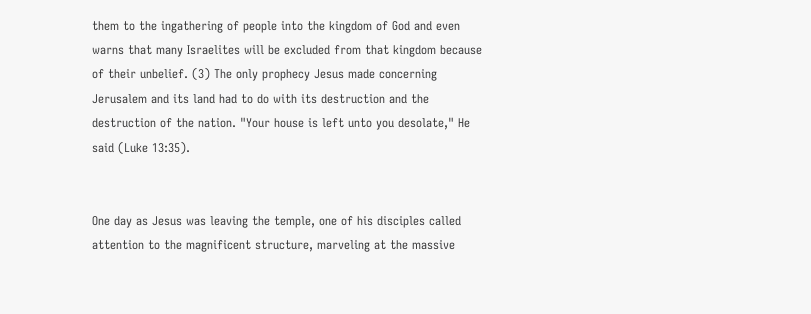them to the ingathering of people into the kingdom of God and even warns that many Israelites will be excluded from that kingdom because of their unbelief. (3) The only prophecy Jesus made concerning Jerusalem and its land had to do with its destruction and the destruction of the nation. "Your house is left unto you desolate," He said (Luke 13:35).


One day as Jesus was leaving the temple, one of his disciples called attention to the magnificent structure, marveling at the massive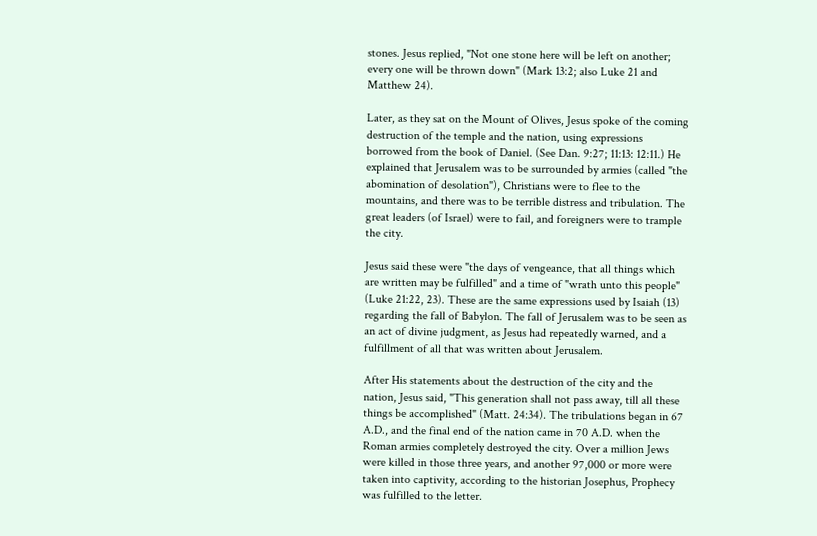stones. Jesus replied, "Not one stone here will be left on another; every one will be thrown down" (Mark 13:2; also Luke 21 and Matthew 24).

Later, as they sat on the Mount of Olives, Jesus spoke of the coming destruction of the temple and the nation, using expressions borrowed from the book of Daniel. (See Dan. 9:27; 11:13: 12:11.) He explained that Jerusalem was to be surrounded by armies (called "the abomination of desolation"), Christians were to flee to the mountains, and there was to be terrible distress and tribulation. The great leaders (of Israel) were to fail, and foreigners were to trample the city.

Jesus said these were "the days of vengeance, that all things which are written may be fulfilled" and a time of "wrath unto this people" (Luke 21:22, 23). These are the same expressions used by Isaiah (13) regarding the fall of Babylon. The fall of Jerusalem was to be seen as an act of divine judgment, as Jesus had repeatedly warned, and a fulfillment of all that was written about Jerusalem.

After His statements about the destruction of the city and the nation, Jesus said, "This generation shall not pass away, till all these things be accomplished" (Matt. 24:34). The tribulations began in 67 A.D., and the final end of the nation came in 70 A.D. when the Roman armies completely destroyed the city. Over a million Jews were killed in those three years, and another 97,000 or more were taken into captivity, according to the historian Josephus, Prophecy was fulfilled to the letter.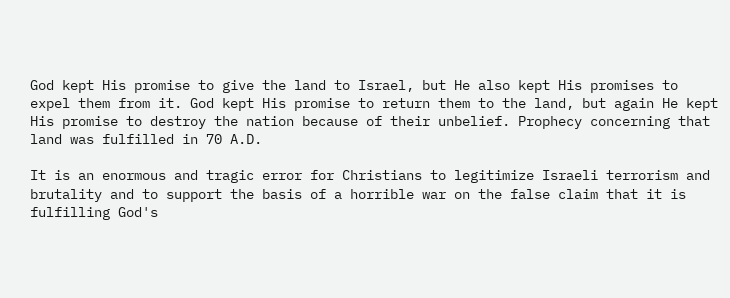God kept His promise to give the land to Israel, but He also kept His promises to expel them from it. God kept His promise to return them to the land, but again He kept His promise to destroy the nation because of their unbelief. Prophecy concerning that land was fulfilled in 70 A.D.

It is an enormous and tragic error for Christians to legitimize Israeli terrorism and brutality and to support the basis of a horrible war on the false claim that it is fulfilling God's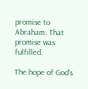promise to Abraham. That promise was fulfilled.

The hope of God's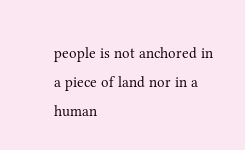people is not anchored in a piece of land nor in a human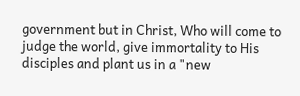government but in Christ, Who will come to judge the world, give immortality to His disciples and plant us in a "new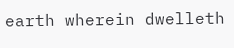earth wherein dwelleth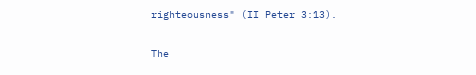righteousness" (II Peter 3:13).

The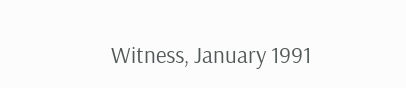Witness, January 1991